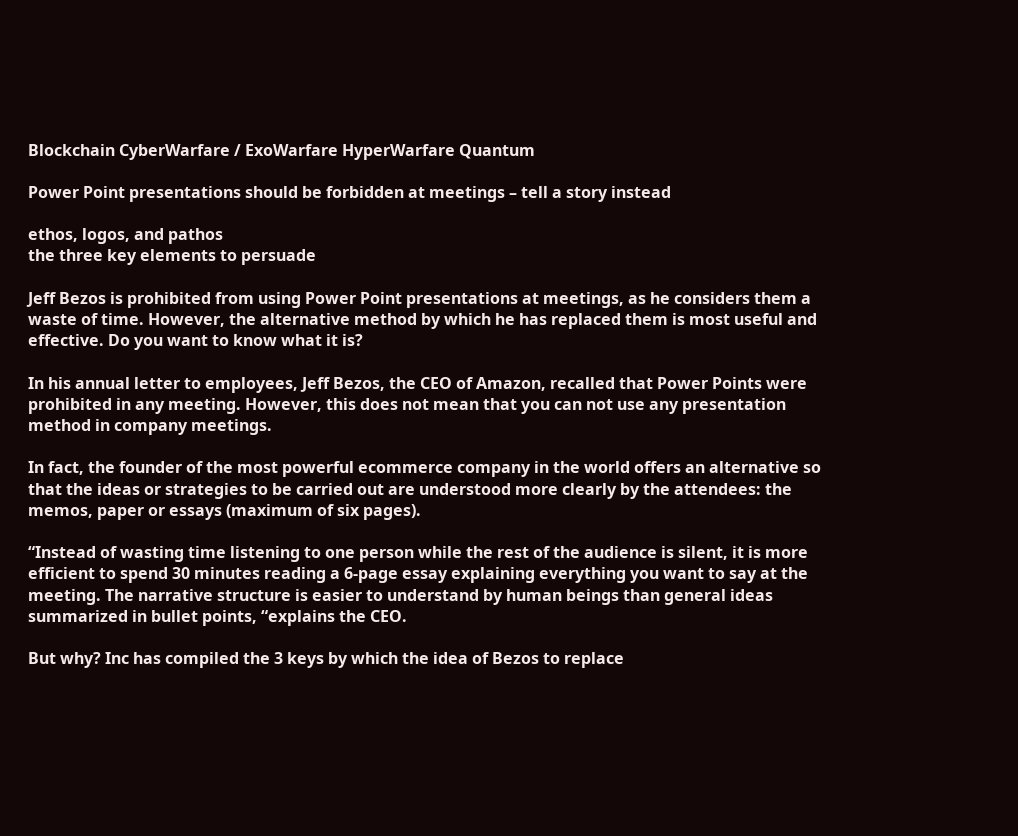Blockchain CyberWarfare / ExoWarfare HyperWarfare Quantum

Power Point presentations should be forbidden at meetings – tell a story instead

ethos, logos, and pathos
the three key elements to persuade

Jeff Bezos is prohibited from using Power Point presentations at meetings, as he considers them a waste of time. However, the alternative method by which he has replaced them is most useful and effective. Do you want to know what it is?

In his annual letter to employees, Jeff Bezos, the CEO of Amazon, recalled that Power Points were prohibited in any meeting. However, this does not mean that you can not use any presentation method in company meetings.

In fact, the founder of the most powerful ecommerce company in the world offers an alternative so that the ideas or strategies to be carried out are understood more clearly by the attendees: the memos, paper or essays (maximum of six pages).

“Instead of wasting time listening to one person while the rest of the audience is silent, it is more efficient to spend 30 minutes reading a 6-page essay explaining everything you want to say at the meeting. The narrative structure is easier to understand by human beings than general ideas summarized in bullet points, “explains the CEO.

But why? Inc has compiled the 3 keys by which the idea of Bezos to replace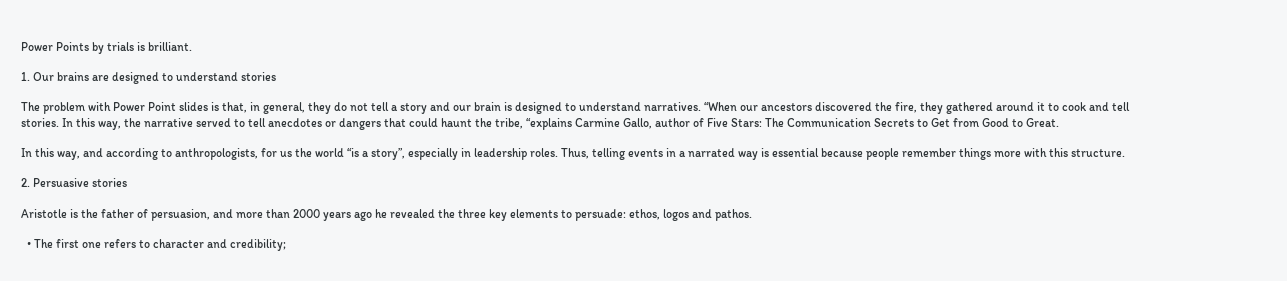Power Points by trials is brilliant.

1. Our brains are designed to understand stories

The problem with Power Point slides is that, in general, they do not tell a story and our brain is designed to understand narratives. “When our ancestors discovered the fire, they gathered around it to cook and tell stories. In this way, the narrative served to tell anecdotes or dangers that could haunt the tribe, “explains Carmine Gallo, author of Five Stars: The Communication Secrets to Get from Good to Great.

In this way, and according to anthropologists, for us the world “is a story”, especially in leadership roles. Thus, telling events in a narrated way is essential because people remember things more with this structure.

2. Persuasive stories

Aristotle is the father of persuasion, and more than 2000 years ago he revealed the three key elements to persuade: ethos, logos and pathos.

  • The first one refers to character and credibility;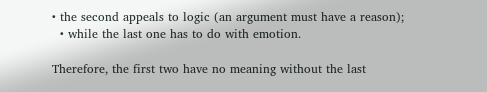• the second appeals to logic (an argument must have a reason);
  • while the last one has to do with emotion.

Therefore, the first two have no meaning without the last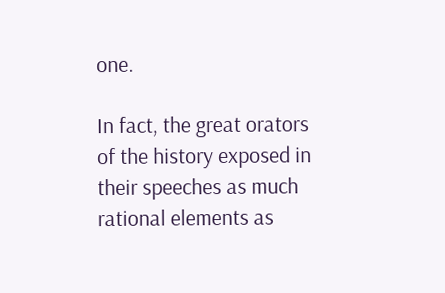one.

In fact, the great orators of the history exposed in their speeches as much rational elements as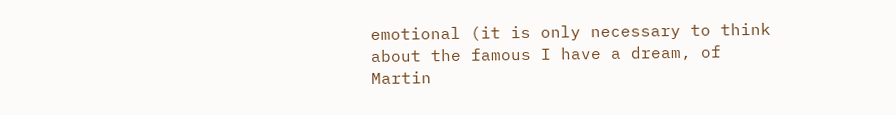emotional (it is only necessary to think about the famous I have a dream, of Martin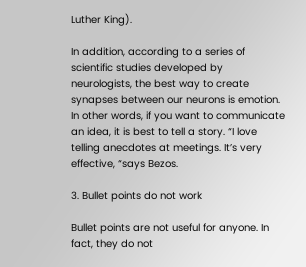Luther King).

In addition, according to a series of scientific studies developed by neurologists, the best way to create synapses between our neurons is emotion. In other words, if you want to communicate an idea, it is best to tell a story. “I love telling anecdotes at meetings. It’s very effective, “says Bezos.

3. Bullet points do not work

Bullet points are not useful for anyone. In fact, they do not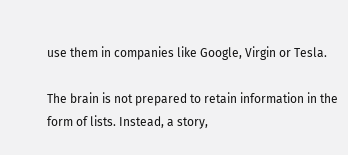use them in companies like Google, Virgin or Tesla.

The brain is not prepared to retain information in the form of lists. Instead, a story,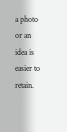a photo or an idea is easier to retain.